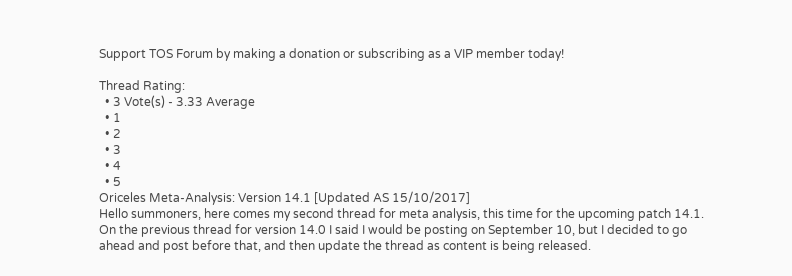Support TOS Forum by making a donation or subscribing as a VIP member today!

Thread Rating:
  • 3 Vote(s) - 3.33 Average
  • 1
  • 2
  • 3
  • 4
  • 5
Oriceles Meta-Analysis: Version 14.1 [Updated AS 15/10/2017]
Hello summoners, here comes my second thread for meta analysis, this time for the upcoming patch 14.1. On the previous thread for version 14.0 I said I would be posting on September 10, but I decided to go ahead and post before that, and then update the thread as content is being released.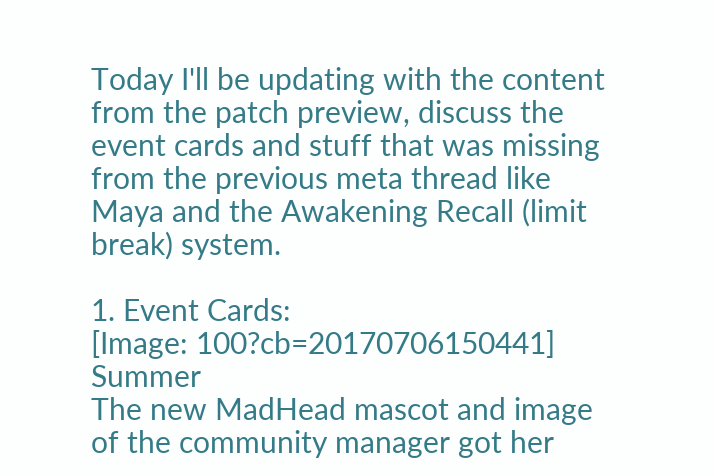Today I'll be updating with the content from the patch preview, discuss the event cards and stuff that was missing from the previous meta thread like Maya and the Awakening Recall (limit break) system.

1. Event Cards:
[Image: 100?cb=20170706150441] Summer
The new MadHead mascot and image of the community manager got her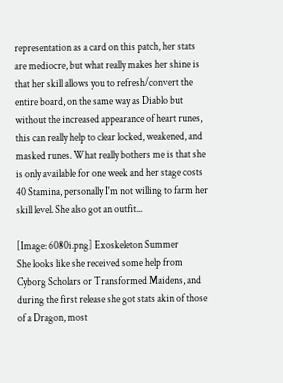representation as a card on this patch, her stats are mediocre, but what really makes her shine is that her skill allows you to refresh/convert the entire board, on the same way as Diablo but without the increased appearance of heart runes, this can really help to clear locked, weakened, and masked runes. What really bothers me is that she is only available for one week and her stage costs 40 Stamina, personally I'm not willing to farm her skill level. She also got an outfit...

[Image: 6080i.png] Exoskeleton Summer
She looks like she received some help from Cyborg Scholars or Transformed Maidens, and during the first release she got stats akin of those of a Dragon, most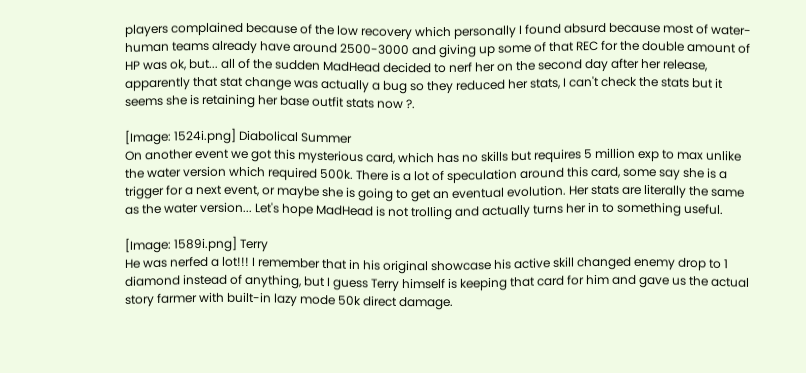players complained because of the low recovery which personally I found absurd because most of water-human teams already have around 2500-3000 and giving up some of that REC for the double amount of HP was ok, but... all of the sudden MadHead decided to nerf her on the second day after her release, apparently that stat change was actually a bug so they reduced her stats, I can't check the stats but it seems she is retaining her base outfit stats now ?.

[Image: 1524i.png] Diabolical Summer
On another event we got this mysterious card, which has no skills but requires 5 million exp to max unlike the water version which required 500k. There is a lot of speculation around this card, some say she is a trigger for a next event, or maybe she is going to get an eventual evolution. Her stats are literally the same as the water version... Let's hope MadHead is not trolling and actually turns her in to something useful.

[Image: 1589i.png] Terry
He was nerfed a lot!!! I remember that in his original showcase his active skill changed enemy drop to 1 diamond instead of anything, but I guess Terry himself is keeping that card for him and gave us the actual story farmer with built-in lazy mode 50k direct damage.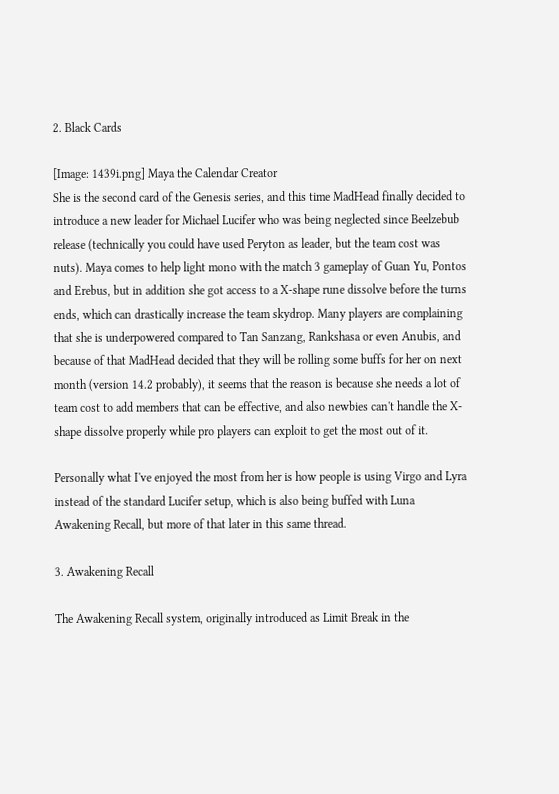2. Black Cards

[Image: 1439i.png] Maya the Calendar Creator
She is the second card of the Genesis series, and this time MadHead finally decided to introduce a new leader for Michael Lucifer who was being neglected since Beelzebub release (technically you could have used Peryton as leader, but the team cost was nuts). Maya comes to help light mono with the match 3 gameplay of Guan Yu, Pontos and Erebus, but in addition she got access to a X-shape rune dissolve before the turns ends, which can drastically increase the team skydrop. Many players are complaining that she is underpowered compared to Tan Sanzang, Rankshasa or even Anubis, and because of that MadHead decided that they will be rolling some buffs for her on next month (version 14.2 probably), it seems that the reason is because she needs a lot of team cost to add members that can be effective, and also newbies can't handle the X-shape dissolve properly while pro players can exploit to get the most out of it.

Personally what I've enjoyed the most from her is how people is using Virgo and Lyra instead of the standard Lucifer setup, which is also being buffed with Luna Awakening Recall, but more of that later in this same thread.

3. Awakening Recall

The Awakening Recall system, originally introduced as Limit Break in the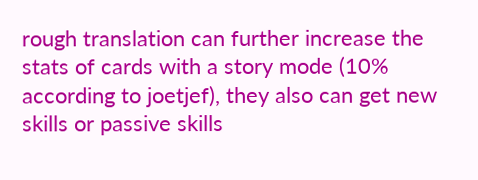rough translation can further increase the stats of cards with a story mode (10% according to joetjef), they also can get new skills or passive skills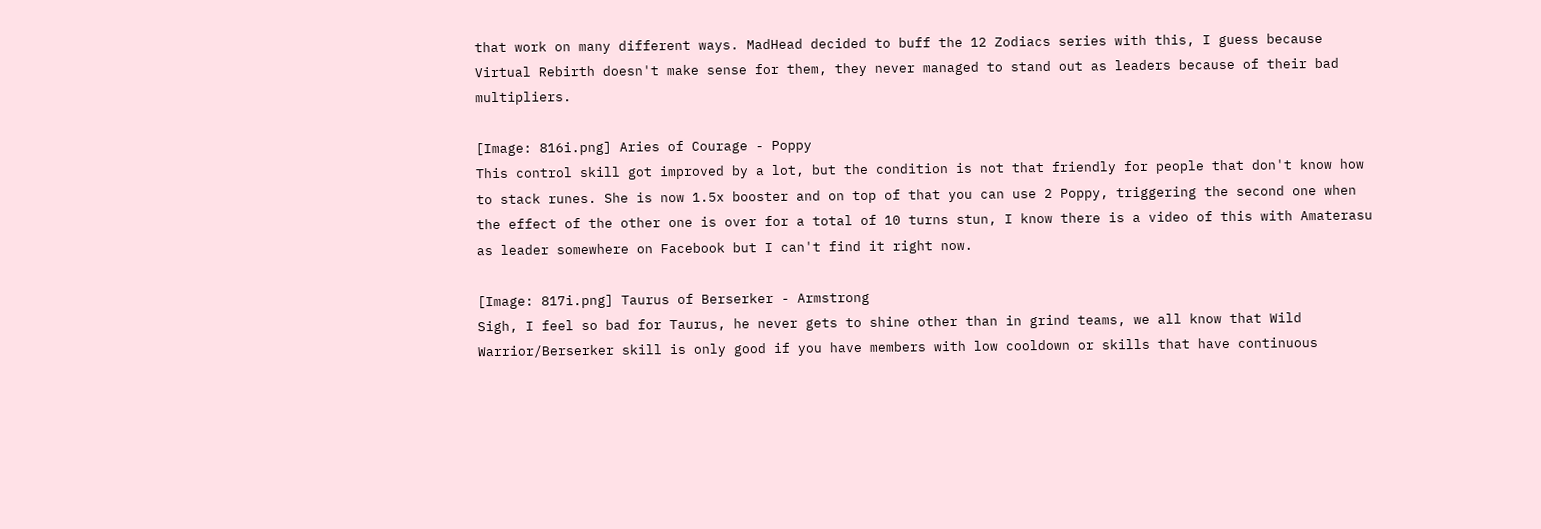that work on many different ways. MadHead decided to buff the 12 Zodiacs series with this, I guess because Virtual Rebirth doesn't make sense for them, they never managed to stand out as leaders because of their bad multipliers.

[Image: 816i.png] Aries of Courage - Poppy
This control skill got improved by a lot, but the condition is not that friendly for people that don't know how to stack runes. She is now 1.5x booster and on top of that you can use 2 Poppy, triggering the second one when the effect of the other one is over for a total of 10 turns stun, I know there is a video of this with Amaterasu as leader somewhere on Facebook but I can't find it right now.

[Image: 817i.png] Taurus of Berserker - Armstrong
Sigh, I feel so bad for Taurus, he never gets to shine other than in grind teams, we all know that Wild Warrior/Berserker skill is only good if you have members with low cooldown or skills that have continuous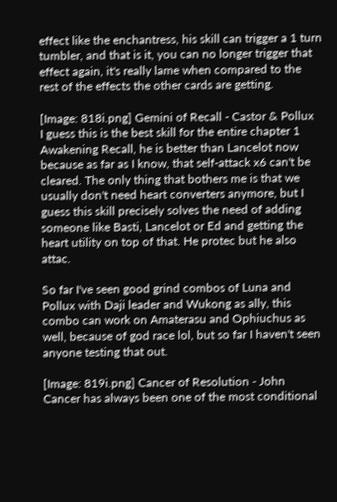effect like the enchantress, his skill can trigger a 1 turn tumbler, and that is it, you can no longer trigger that effect again, it's really lame when compared to the rest of the effects the other cards are getting.

[Image: 818i.png] Gemini of Recall - Castor & Pollux
I guess this is the best skill for the entire chapter 1 Awakening Recall, he is better than Lancelot now because as far as I know, that self-attack x6 can't be cleared. The only thing that bothers me is that we usually don't need heart converters anymore, but I guess this skill precisely solves the need of adding someone like Basti, Lancelot or Ed and getting the heart utility on top of that. He protec but he also attac.

So far I've seen good grind combos of Luna and Pollux with Daji leader and Wukong as ally, this combo can work on Amaterasu and Ophiuchus as well, because of god race lol, but so far I haven't seen anyone testing that out.

[Image: 819i.png] Cancer of Resolution - John
Cancer has always been one of the most conditional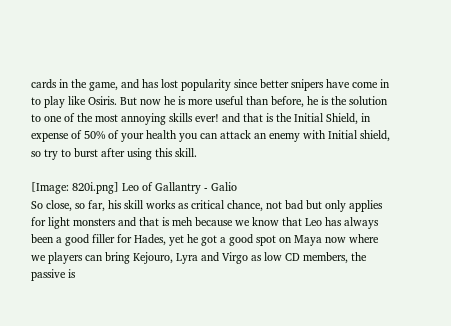cards in the game, and has lost popularity since better snipers have come in to play like Osiris. But now he is more useful than before, he is the solution to one of the most annoying skills ever! and that is the Initial Shield, in expense of 50% of your health you can attack an enemy with Initial shield, so try to burst after using this skill.

[Image: 820i.png] Leo of Gallantry - Galio
So close, so far, his skill works as critical chance, not bad but only applies for light monsters and that is meh because we know that Leo has always been a good filler for Hades, yet he got a good spot on Maya now where we players can bring Kejouro, Lyra and Virgo as low CD members, the passive is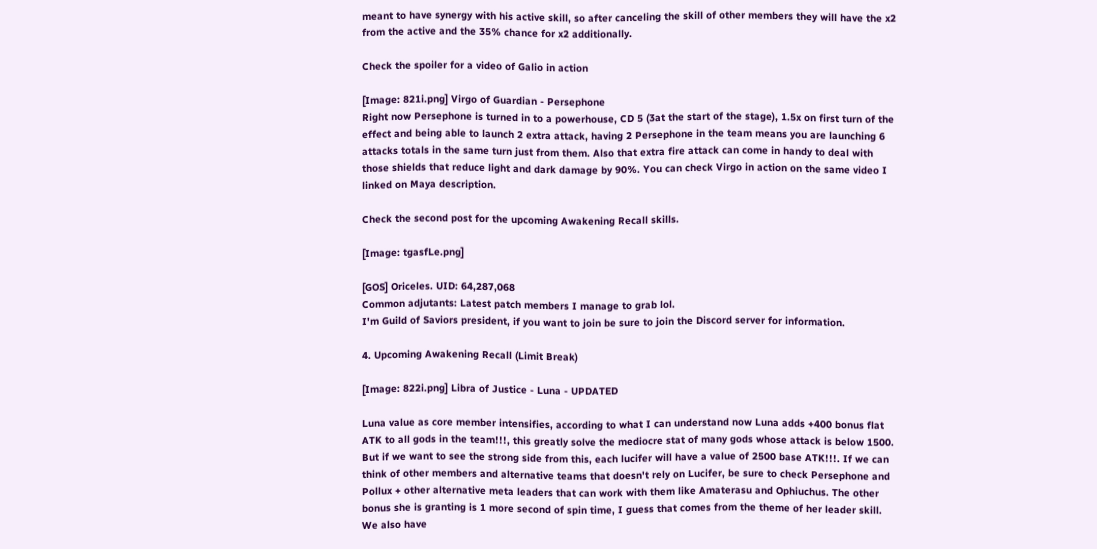meant to have synergy with his active skill, so after canceling the skill of other members they will have the x2 from the active and the 35% chance for x2 additionally.

Check the spoiler for a video of Galio in action

[Image: 821i.png] Virgo of Guardian - Persephone
Right now Persephone is turned in to a powerhouse, CD 5 (3at the start of the stage), 1.5x on first turn of the effect and being able to launch 2 extra attack, having 2 Persephone in the team means you are launching 6 attacks totals in the same turn just from them. Also that extra fire attack can come in handy to deal with those shields that reduce light and dark damage by 90%. You can check Virgo in action on the same video I linked on Maya description.

Check the second post for the upcoming Awakening Recall skills.

[Image: tgasfLe.png]

[GOS] Oriceles. UID: 64,287,068
Common adjutants: Latest patch members I manage to grab lol.
I'm Guild of Saviors president, if you want to join be sure to join the Discord server for information.

4. Upcoming Awakening Recall (Limit Break)

[Image: 822i.png] Libra of Justice - Luna - UPDATED

Luna value as core member intensifies, according to what I can understand now Luna adds +400 bonus flat ATK to all gods in the team!!!, this greatly solve the mediocre stat of many gods whose attack is below 1500. But if we want to see the strong side from this, each lucifer will have a value of 2500 base ATK!!!. If we can think of other members and alternative teams that doesn't rely on Lucifer, be sure to check Persephone and Pollux + other alternative meta leaders that can work with them like Amaterasu and Ophiuchus. The other bonus she is granting is 1 more second of spin time, I guess that comes from the theme of her leader skill. We also have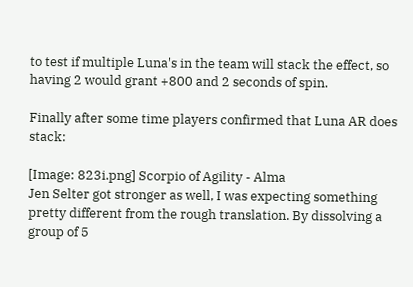to test if multiple Luna's in the team will stack the effect, so having 2 would grant +800 and 2 seconds of spin.

Finally after some time players confirmed that Luna AR does stack:

[Image: 823i.png] Scorpio of Agility - Alma
Jen Selter got stronger as well, I was expecting something pretty different from the rough translation. By dissolving a group of 5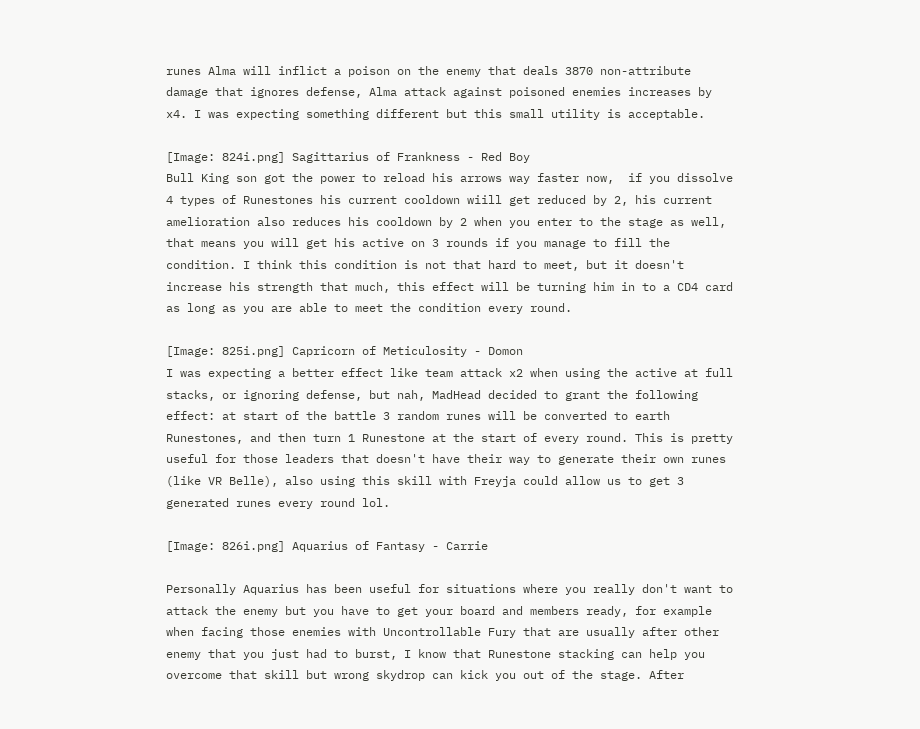runes Alma will inflict a poison on the enemy that deals 3870 non-attribute damage that ignores defense, Alma attack against poisoned enemies increases by x4. I was expecting something different but this small utility is acceptable.

[Image: 824i.png] Sagittarius of Frankness - Red Boy
Bull King son got the power to reload his arrows way faster now,  if you dissolve 4 types of Runestones his current cooldown wiill get reduced by 2, his current amelioration also reduces his cooldown by 2 when you enter to the stage as well, that means you will get his active on 3 rounds if you manage to fill the condition. I think this condition is not that hard to meet, but it doesn't increase his strength that much, this effect will be turning him in to a CD4 card as long as you are able to meet the condition every round.

[Image: 825i.png] Capricorn of Meticulosity - Domon
I was expecting a better effect like team attack x2 when using the active at full stacks, or ignoring defense, but nah, MadHead decided to grant the following effect: at start of the battle 3 random runes will be converted to earth Runestones, and then turn 1 Runestone at the start of every round. This is pretty useful for those leaders that doesn't have their way to generate their own runes (like VR Belle), also using this skill with Freyja could allow us to get 3 generated runes every round lol.

[Image: 826i.png] Aquarius of Fantasy - Carrie

Personally Aquarius has been useful for situations where you really don't want to attack the enemy but you have to get your board and members ready, for example when facing those enemies with Uncontrollable Fury that are usually after other enemy that you just had to burst, I know that Runestone stacking can help you overcome that skill but wrong skydrop can kick you out of the stage. After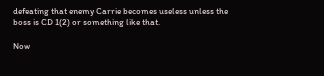defeating that enemy Carrie becomes useless unless the boss is CD 1(2) or something like that.

Now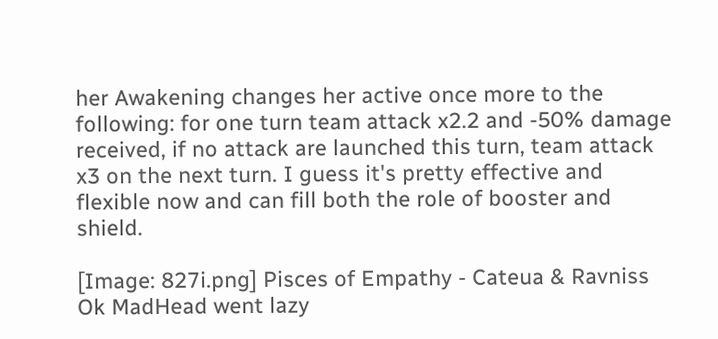her Awakening changes her active once more to the following: for one turn team attack x2.2 and -50% damage received, if no attack are launched this turn, team attack x3 on the next turn. I guess it's pretty effective and flexible now and can fill both the role of booster and shield.

[Image: 827i.png] Pisces of Empathy - Cateua & Ravniss
Ok MadHead went lazy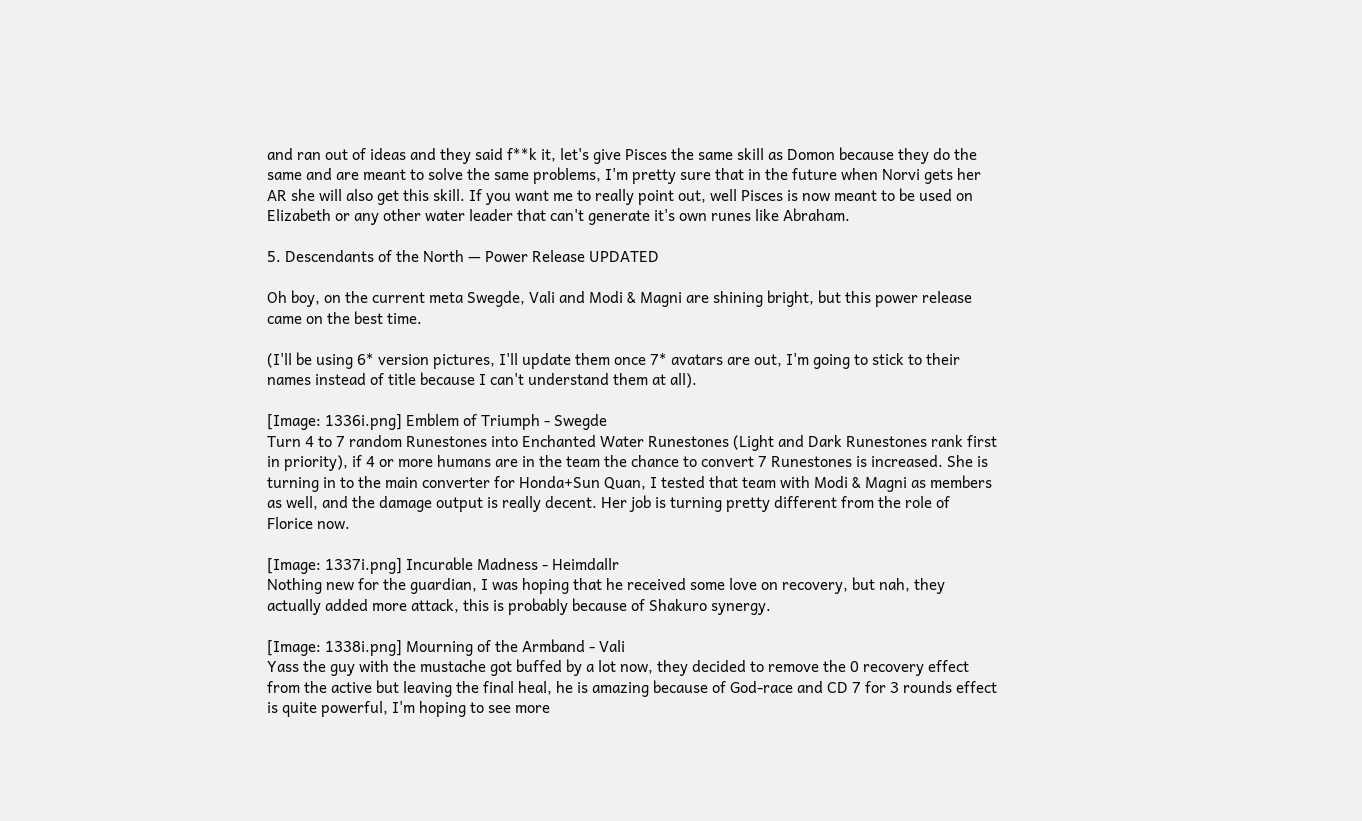and ran out of ideas and they said f**k it, let's give Pisces the same skill as Domon because they do the same and are meant to solve the same problems, I'm pretty sure that in the future when Norvi gets her AR she will also get this skill. If you want me to really point out, well Pisces is now meant to be used on Elizabeth or any other water leader that can't generate it's own runes like Abraham.

5. Descendants of the North — Power Release UPDATED

Oh boy, on the current meta Swegde, Vali and Modi & Magni are shining bright, but this power release came on the best time.

(I'll be using 6* version pictures, I'll update them once 7* avatars are out, I'm going to stick to their names instead of title because I can't understand them at all).

[Image: 1336i.png] Emblem of Triumph - Swegde
Turn 4 to 7 random Runestones into Enchanted Water Runestones (Light and Dark Runestones rank first in priority), if 4 or more humans are in the team the chance to convert 7 Runestones is increased. She is turning in to the main converter for Honda+Sun Quan, I tested that team with Modi & Magni as members as well, and the damage output is really decent. Her job is turning pretty different from the role of Florice now.

[Image: 1337i.png] Incurable Madness - Heimdallr
Nothing new for the guardian, I was hoping that he received some love on recovery, but nah, they actually added more attack, this is probably because of Shakuro synergy.

[Image: 1338i.png] Mourning of the Armband - Vali
Yass the guy with the mustache got buffed by a lot now, they decided to remove the 0 recovery effect from the active but leaving the final heal, he is amazing because of God-race and CD 7 for 3 rounds effect is quite powerful, I'm hoping to see more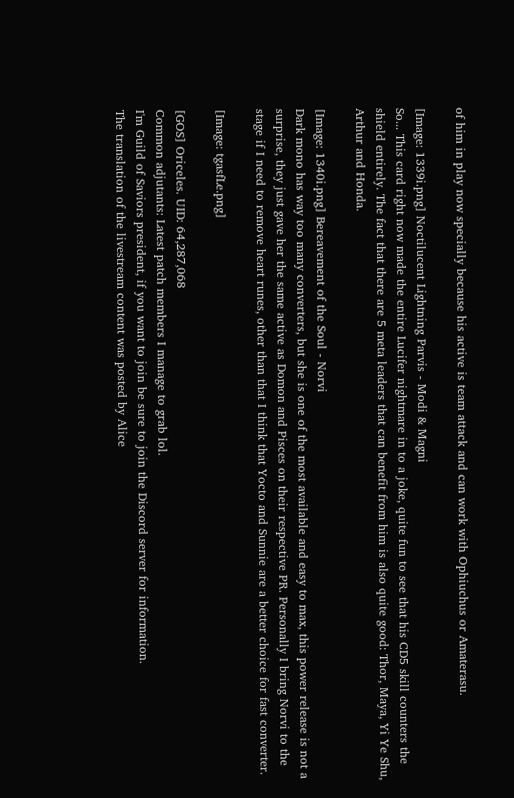of him in play now specially because his active is team attack and can work with Ophiuchus or Amaterasu.

[Image: 1339i.png] Noctilucent Lightning Parvis - Modi & Magni
So... This card right now made the entire Lucifer nightmare in to a joke, quite fun to see that his CD5 skill counters the shield entirely. The fact that there are 5 meta leaders that can benefit from him is also quite good: Thor, Maya, Yi Ye Shu, Arthur and Honda.

[Image: 1340i.png] Bereavement of the Soul - Norvi
Dark mono has way too many converters, but she is one of the most available and easy to max, this power release is not a surprise, they just gave her the same active as Domon and Pisces on their respective PR. Personally I bring Norvi to the stage if I need to remove heart runes, other than that I think that Yocto and Sunnie are a better choice for fast converter.

[Image: tgasfLe.png]

[GOS] Oriceles. UID: 64,287,068
Common adjutants: Latest patch members I manage to grab lol.
I'm Guild of Saviors president, if you want to join be sure to join the Discord server for information.
The translation of the livestream content was posted by Alice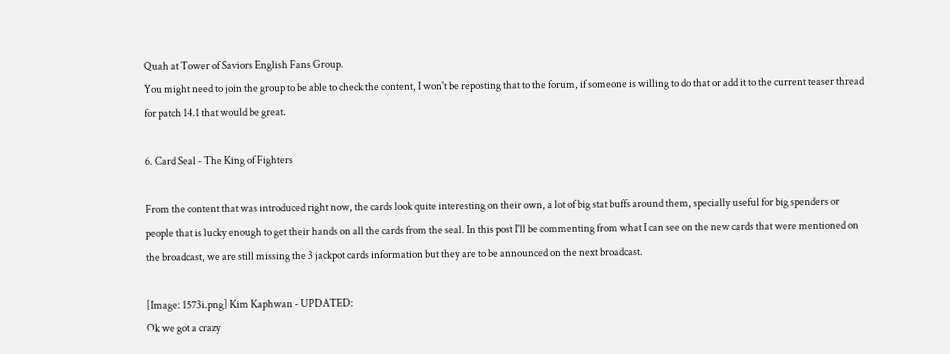Quah at Tower of Saviors English Fans Group.
You might need to join the group to be able to check the content, I won't be reposting that to the forum, if someone is willing to do that or add it to the current teaser thread for patch 14.1 that would be great.

6. Card Seal - The King of Fighters

From the content that was introduced right now, the cards look quite interesting on their own, a lot of big stat buffs around them, specially useful for big spenders or people that is lucky enough to get their hands on all the cards from the seal. In this post I'll be commenting from what I can see on the new cards that were mentioned on the broadcast, we are still missing the 3 jackpot cards information but they are to be announced on the next broadcast.

[Image: 1573i.png] Kim Kaphwan - UPDATED:
Ok we got a crazy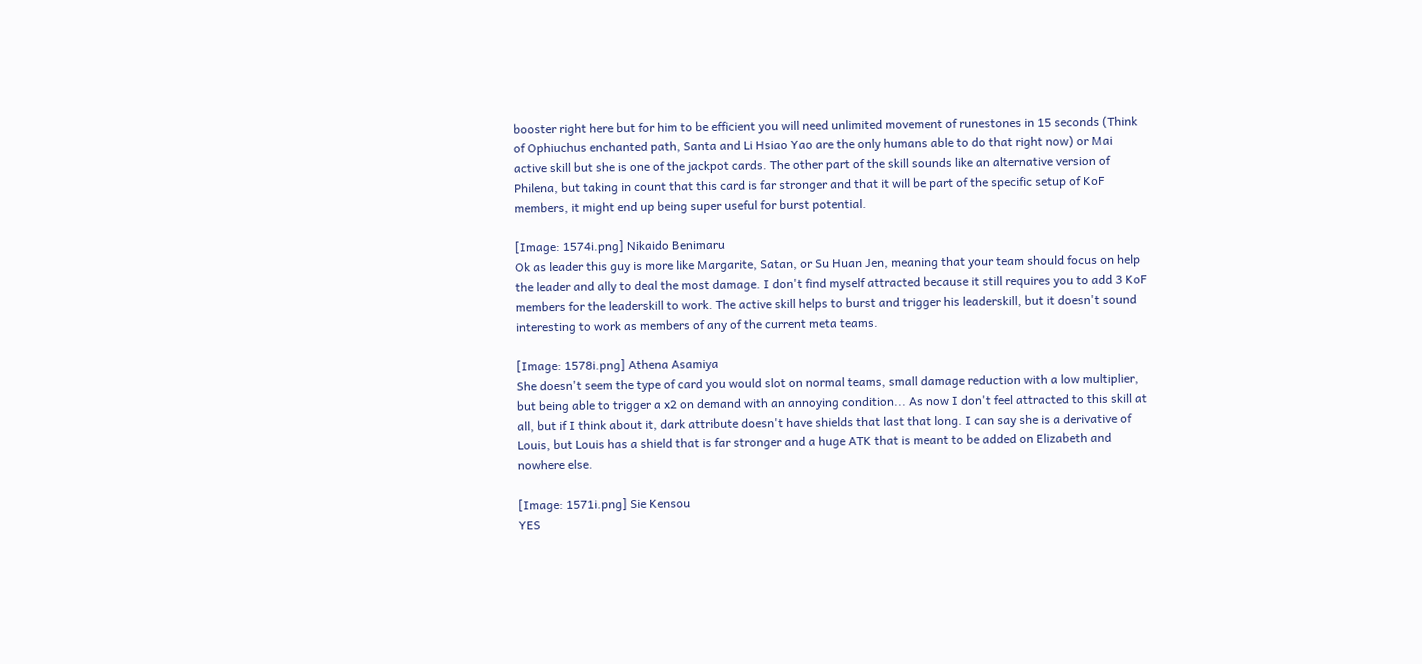booster right here but for him to be efficient you will need unlimited movement of runestones in 15 seconds (Think of Ophiuchus enchanted path, Santa and Li Hsiao Yao are the only humans able to do that right now) or Mai active skill but she is one of the jackpot cards. The other part of the skill sounds like an alternative version of Philena, but taking in count that this card is far stronger and that it will be part of the specific setup of KoF members, it might end up being super useful for burst potential.

[Image: 1574i.png] Nikaido Benimaru
Ok as leader this guy is more like Margarite, Satan, or Su Huan Jen, meaning that your team should focus on help the leader and ally to deal the most damage. I don't find myself attracted because it still requires you to add 3 KoF members for the leaderskill to work. The active skill helps to burst and trigger his leaderskill, but it doesn't sound interesting to work as members of any of the current meta teams.

[Image: 1578i.png] Athena Asamiya
She doesn't seem the type of card you would slot on normal teams, small damage reduction with a low multiplier, but being able to trigger a x2 on demand with an annoying condition... As now I don't feel attracted to this skill at all, but if I think about it, dark attribute doesn't have shields that last that long. I can say she is a derivative of Louis, but Louis has a shield that is far stronger and a huge ATK that is meant to be added on Elizabeth and nowhere else.

[Image: 1571i.png] Sie Kensou
YES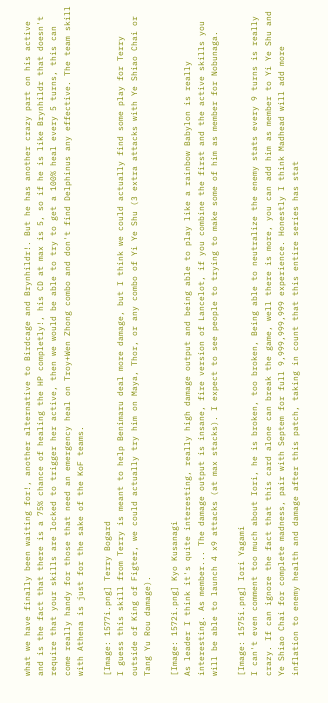what we have finally been waiting for!, another alternative to Birdcage and Brynhildr!. But he has another crazy part on his active and is the fact that there is a 75% chance of healing the HP completly!, his CD at max is 5, so if he is like Brynhildr that doesn't require that your skills are locked to trigger her active, then we would be able to try to get a 100% heal every 5 turns, this can come really handy for those that need an emergency heal on Troy+Wen Zhong combo and don't find Delphinus any effective. The team skill with Athena is just for the sake of the KoF teams.

[Image: 1577i.png] Terry Bogard
I guess this skill from Terry is meant to help Benimaru deal more damage, but I think we could actually find some play for Terry outside of King of Figter, we could actually try him on Maya, Thor, or any combo of Yi Ye Shu (3 extra attacks with Ye Shiao Chai or Tang Yu Rou damage).

[Image: 1572i.png] Kyo Kusanagi
As leader I think it's quite interesting, really high damage output and being able to play like a rainbow Babylon is really interesting. As member... The damage output is insane, fire version of Lancelot, if you combine the first and the active skills you will be able to launch 4 x9 attacks (at max stacks). I expect to see people to trying to make some of him as member for Nobunaga.

[Image: 1575i.png] Iori Yagami
I can't even comment too much about Iori, he is broken, too broken, Being able to neutralize the enemy stats every 9 turns is really crazy. If can ignore the fact that this card alone can break the game, well there is more, you can add him as member to Yi Ye Shu and Ye Shiao Chai for complete madness, pair with Septem for full 9,999,999,999 experience. Honestly I think Madhead will add more inflation to enemy health and damage after this patch, taking in count that this entire series has stat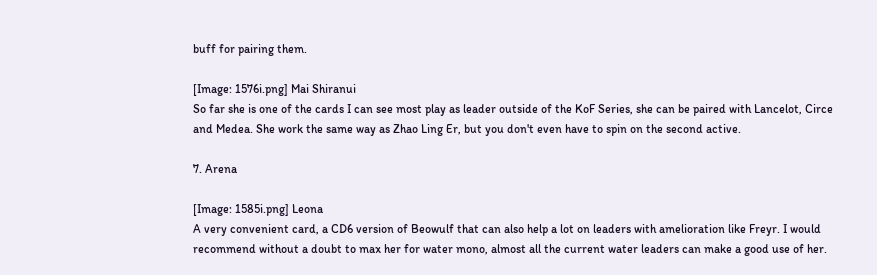buff for pairing them.

[Image: 1576i.png] Mai Shiranui
So far she is one of the cards I can see most play as leader outside of the KoF Series, she can be paired with Lancelot, Circe and Medea. She work the same way as Zhao Ling Er, but you don't even have to spin on the second active.

7. Arena

[Image: 1585i.png] Leona
A very convenient card, a CD6 version of Beowulf that can also help a lot on leaders with amelioration like Freyr. I would recommend without a doubt to max her for water mono, almost all the current water leaders can make a good use of her.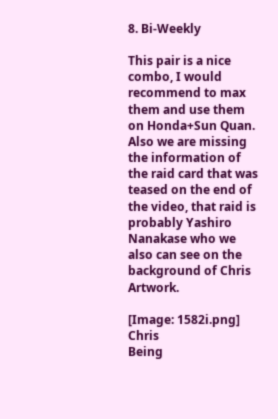8. Bi-Weekly

This pair is a nice combo, I would recommend to max them and use them on Honda+Sun Quan. Also we are missing the information of the raid card that was teased on the end of the video, that raid is probably Yashiro Nanakase who we also can see on the background of Chris Artwork.

[Image: 1582i.png] Chris
Being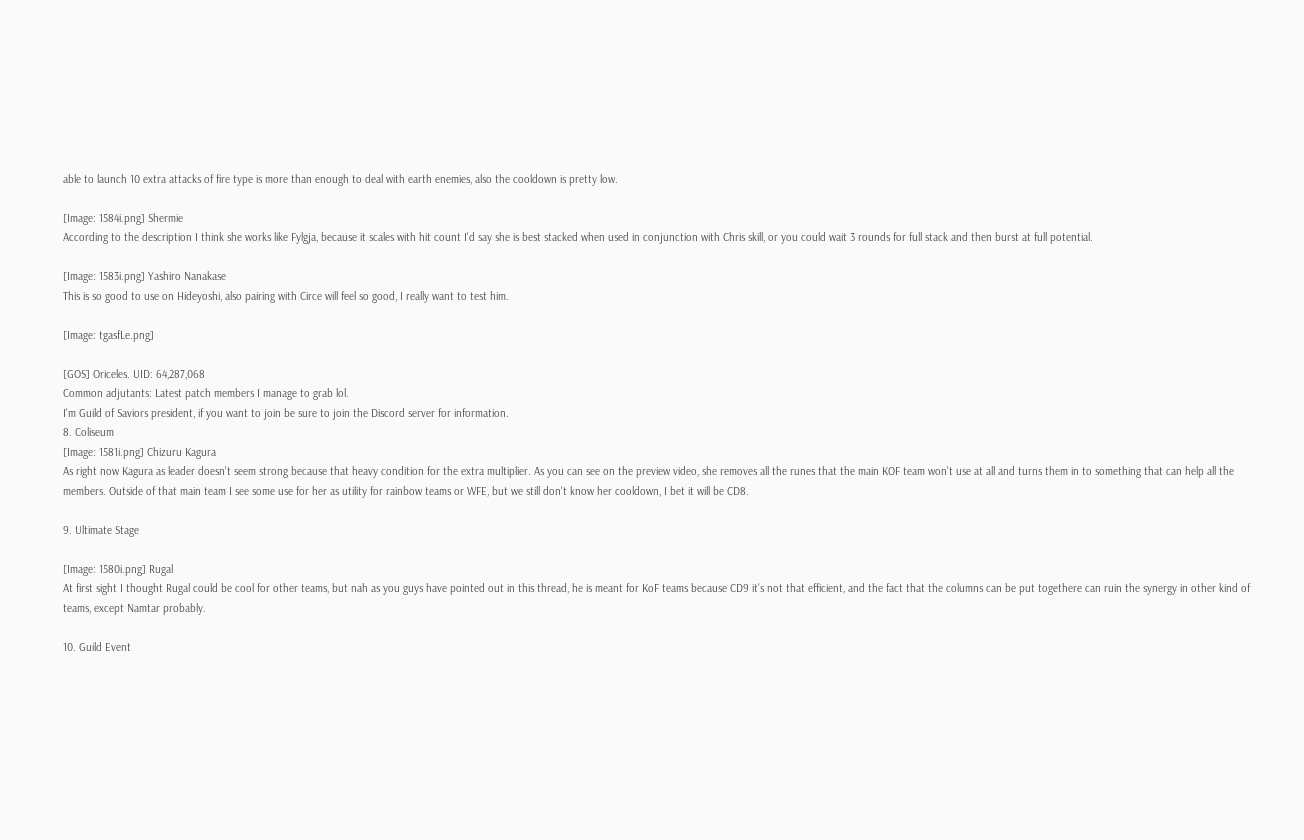able to launch 10 extra attacks of fire type is more than enough to deal with earth enemies, also the cooldown is pretty low.

[Image: 1584i.png] Shermie
According to the description I think she works like Fylgja, because it scales with hit count I'd say she is best stacked when used in conjunction with Chris skill, or you could wait 3 rounds for full stack and then burst at full potential.

[Image: 1583i.png] Yashiro Nanakase
This is so good to use on Hideyoshi, also pairing with Circe will feel so good, I really want to test him.

[Image: tgasfLe.png]

[GOS] Oriceles. UID: 64,287,068
Common adjutants: Latest patch members I manage to grab lol.
I'm Guild of Saviors president, if you want to join be sure to join the Discord server for information.
8. Coliseum
[Image: 1581i.png] Chizuru Kagura
As right now Kagura as leader doesn't seem strong because that heavy condition for the extra multiplier. As you can see on the preview video, she removes all the runes that the main KOF team won't use at all and turns them in to something that can help all the members. Outside of that main team I see some use for her as utility for rainbow teams or WFE, but we still don't know her cooldown, I bet it will be CD8.

9. Ultimate Stage

[Image: 1580i.png] Rugal
At first sight I thought Rugal could be cool for other teams, but nah as you guys have pointed out in this thread, he is meant for KoF teams because CD9 it's not that efficient, and the fact that the columns can be put togethere can ruin the synergy in other kind of teams, except Namtar probably.

10. Guild Event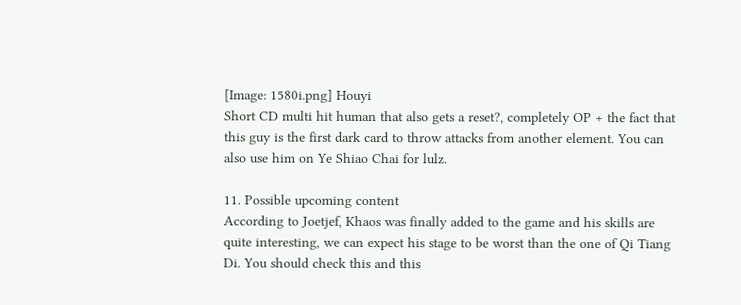[Image: 1580i.png] Houyi
Short CD multi hit human that also gets a reset?, completely OP + the fact that this guy is the first dark card to throw attacks from another element. You can also use him on Ye Shiao Chai for lulz.

11. Possible upcoming content
According to Joetjef, Khaos was finally added to the game and his skills are quite interesting, we can expect his stage to be worst than the one of Qi Tiang Di. You should check this and this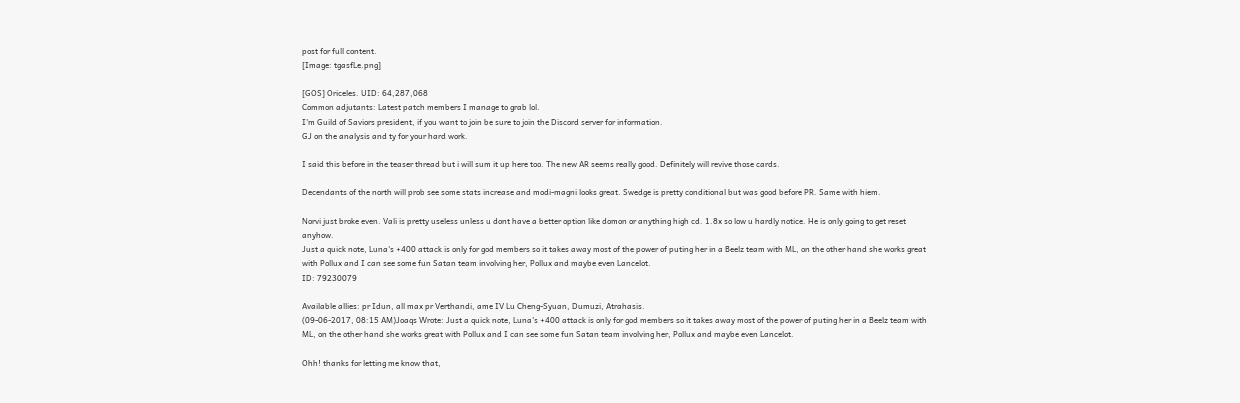post for full content.
[Image: tgasfLe.png]

[GOS] Oriceles. UID: 64,287,068
Common adjutants: Latest patch members I manage to grab lol.
I'm Guild of Saviors president, if you want to join be sure to join the Discord server for information.
GJ on the analysis and ty for your hard work.

I said this before in the teaser thread but i will sum it up here too. The new AR seems really good. Definitely will revive those cards.

Decendants of the north will prob see some stats increase and modi-magni looks great. Swedge is pretty conditional but was good before PR. Same with hiem.

Norvi just broke even. Vali is pretty useless unless u dont have a better option like domon or anything high cd. 1.8x so low u hardly notice. He is only going to get reset anyhow.
Just a quick note, Luna's +400 attack is only for god members so it takes away most of the power of puting her in a Beelz team with ML, on the other hand she works great with Pollux and I can see some fun Satan team involving her, Pollux and maybe even Lancelot.
ID: 79230079

Available allies: pr Idun, all max pr Verthandi, ame IV Lu Cheng-Syuan, Dumuzi, Atrahasis.
(09-06-2017, 08:15 AM)Joaqs Wrote: Just a quick note, Luna's +400 attack is only for god members so it takes away most of the power of puting her in a Beelz team with ML, on the other hand she works great with Pollux and I can see some fun Satan team involving her, Pollux and maybe even Lancelot.

Ohh! thanks for letting me know that,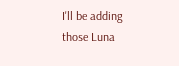I'll be adding those Luna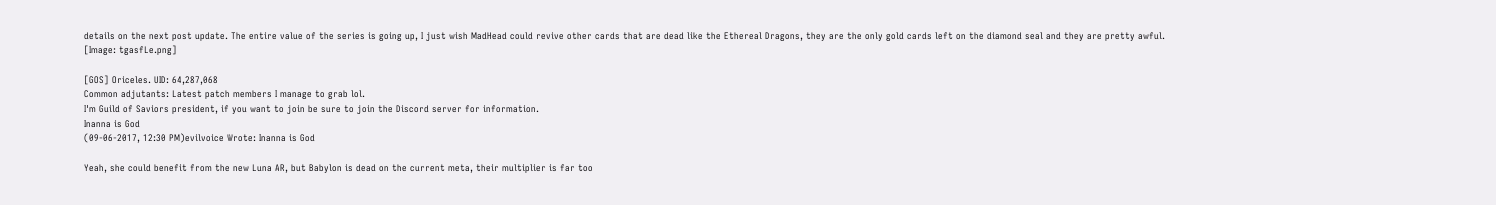details on the next post update. The entire value of the series is going up, I just wish MadHead could revive other cards that are dead like the Ethereal Dragons, they are the only gold cards left on the diamond seal and they are pretty awful.
[Image: tgasfLe.png]

[GOS] Oriceles. UID: 64,287,068
Common adjutants: Latest patch members I manage to grab lol.
I'm Guild of Saviors president, if you want to join be sure to join the Discord server for information.
Inanna is God
(09-06-2017, 12:30 PM)evilvoice Wrote: Inanna is God

Yeah, she could benefit from the new Luna AR, but Babylon is dead on the current meta, their multiplier is far too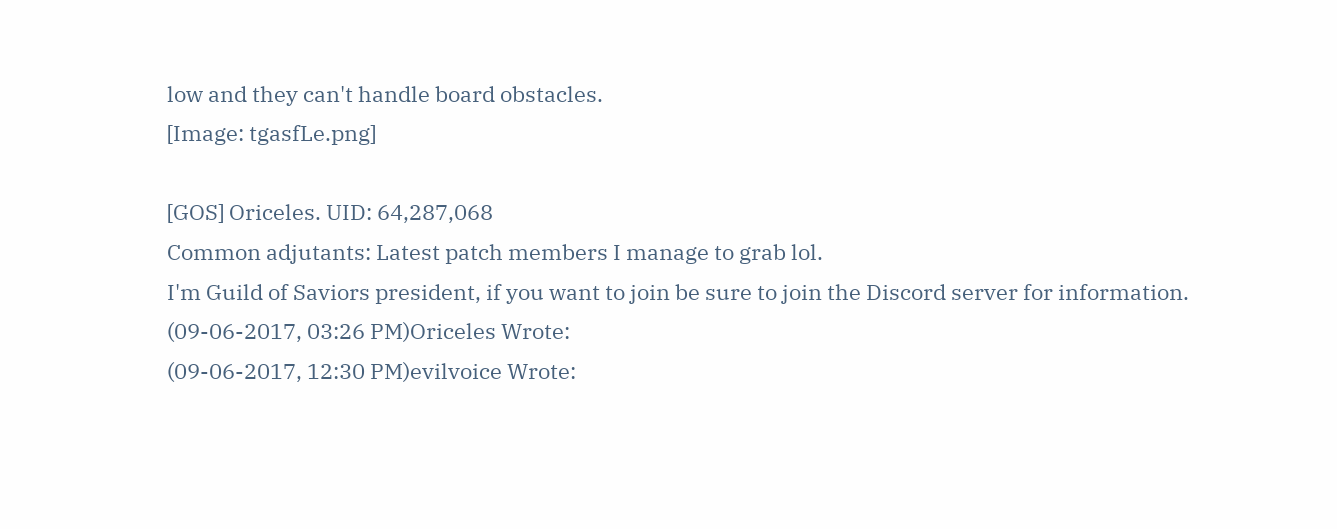low and they can't handle board obstacles.
[Image: tgasfLe.png]

[GOS] Oriceles. UID: 64,287,068
Common adjutants: Latest patch members I manage to grab lol.
I'm Guild of Saviors president, if you want to join be sure to join the Discord server for information.
(09-06-2017, 03:26 PM)Oriceles Wrote:
(09-06-2017, 12:30 PM)evilvoice Wrote: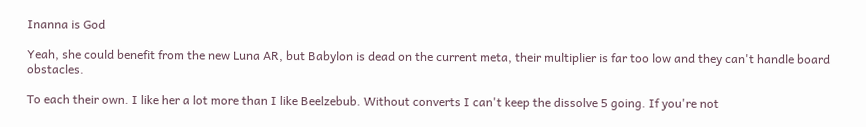Inanna is God

Yeah, she could benefit from the new Luna AR, but Babylon is dead on the current meta, their multiplier is far too low and they can't handle board obstacles.

To each their own. I like her a lot more than I like Beelzebub. Without converts I can't keep the dissolve 5 going. If you're not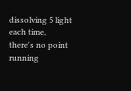dissolving 5 light each time, there's no point running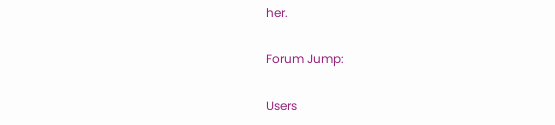her.

Forum Jump:

Users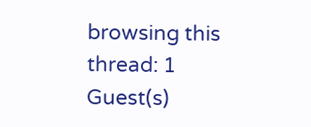browsing this thread: 1 Guest(s)